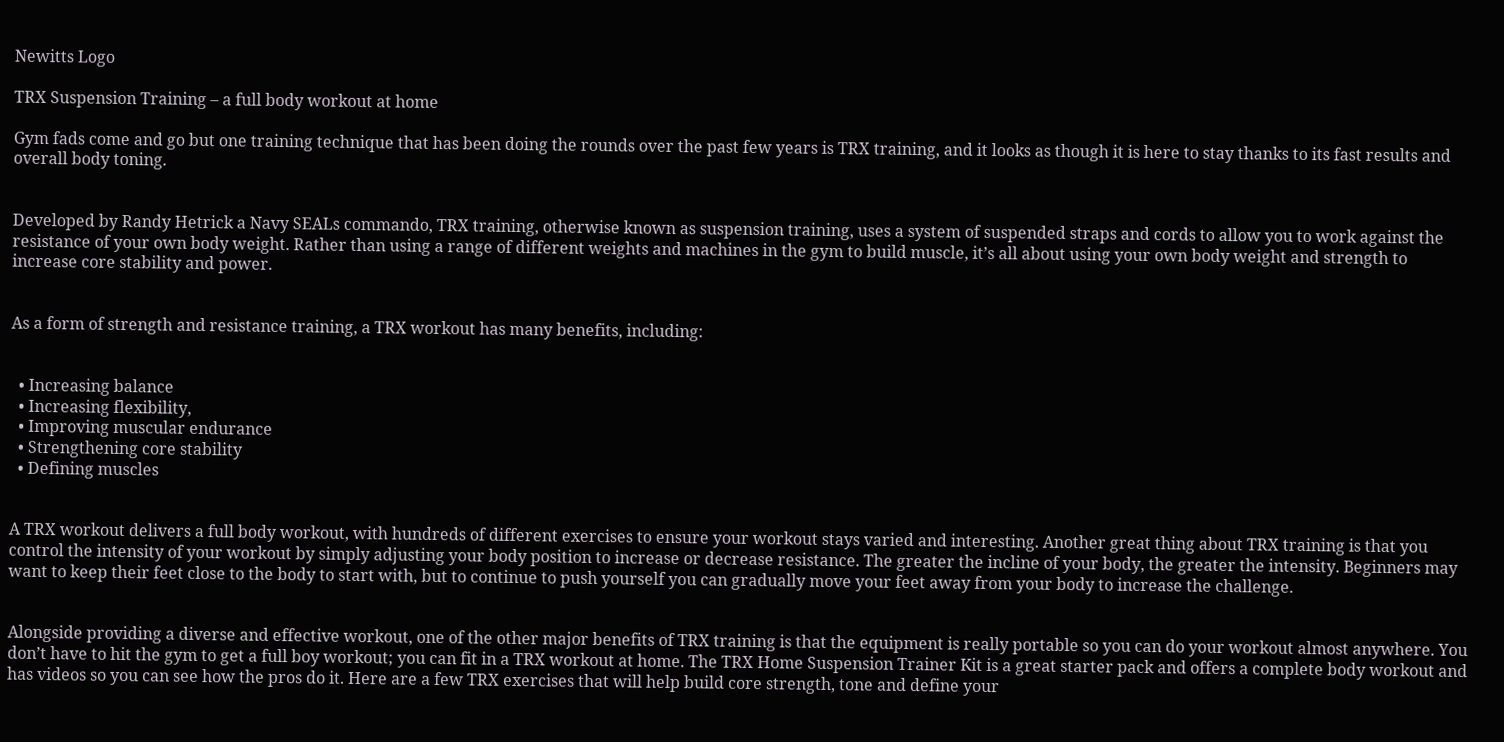Newitts Logo

TRX Suspension Training – a full body workout at home

Gym fads come and go but one training technique that has been doing the rounds over the past few years is TRX training, and it looks as though it is here to stay thanks to its fast results and overall body toning.


Developed by Randy Hetrick a Navy SEALs commando, TRX training, otherwise known as suspension training, uses a system of suspended straps and cords to allow you to work against the resistance of your own body weight. Rather than using a range of different weights and machines in the gym to build muscle, it’s all about using your own body weight and strength to increase core stability and power.


As a form of strength and resistance training, a TRX workout has many benefits, including:


  • Increasing balance
  • Increasing flexibility,
  • Improving muscular endurance
  • Strengthening core stability
  • Defining muscles


A TRX workout delivers a full body workout, with hundreds of different exercises to ensure your workout stays varied and interesting. Another great thing about TRX training is that you control the intensity of your workout by simply adjusting your body position to increase or decrease resistance. The greater the incline of your body, the greater the intensity. Beginners may want to keep their feet close to the body to start with, but to continue to push yourself you can gradually move your feet away from your body to increase the challenge.


Alongside providing a diverse and effective workout, one of the other major benefits of TRX training is that the equipment is really portable so you can do your workout almost anywhere. You don’t have to hit the gym to get a full boy workout; you can fit in a TRX workout at home. The TRX Home Suspension Trainer Kit is a great starter pack and offers a complete body workout and has videos so you can see how the pros do it. Here are a few TRX exercises that will help build core strength, tone and define your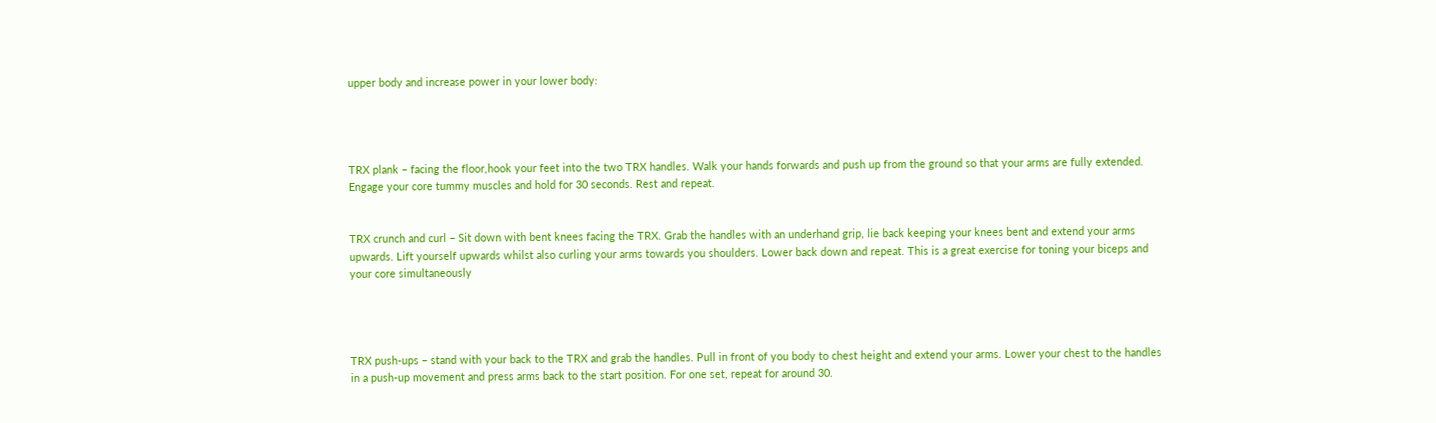upper body and increase power in your lower body:




TRX plank – facing the floor,hook your feet into the two TRX handles. Walk your hands forwards and push up from the ground so that your arms are fully extended. Engage your core tummy muscles and hold for 30 seconds. Rest and repeat.


TRX crunch and curl – Sit down with bent knees facing the TRX. Grab the handles with an underhand grip, lie back keeping your knees bent and extend your arms upwards. Lift yourself upwards whilst also curling your arms towards you shoulders. Lower back down and repeat. This is a great exercise for toning your biceps and your core simultaneously




TRX push-ups – stand with your back to the TRX and grab the handles. Pull in front of you body to chest height and extend your arms. Lower your chest to the handles in a push-up movement and press arms back to the start position. For one set, repeat for around 30.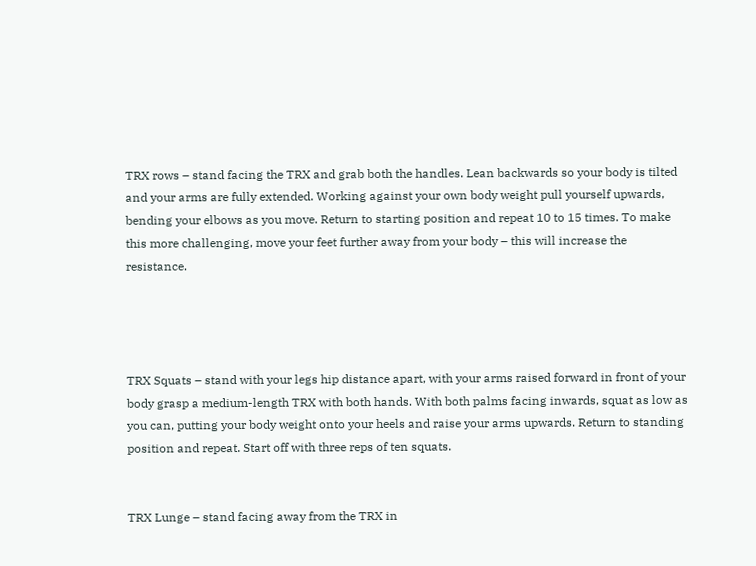TRX rows – stand facing the TRX and grab both the handles. Lean backwards so your body is tilted and your arms are fully extended. Working against your own body weight pull yourself upwards, bending your elbows as you move. Return to starting position and repeat 10 to 15 times. To make this more challenging, move your feet further away from your body – this will increase the resistance.




TRX Squats – stand with your legs hip distance apart, with your arms raised forward in front of your body grasp a medium-length TRX with both hands. With both palms facing inwards, squat as low as you can, putting your body weight onto your heels and raise your arms upwards. Return to standing position and repeat. Start off with three reps of ten squats.


TRX Lunge – stand facing away from the TRX in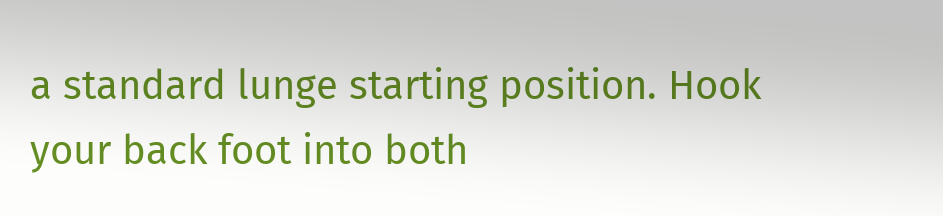a standard lunge starting position. Hook your back foot into both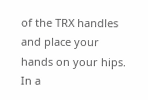of the TRX handles and place your hands on your hips. In a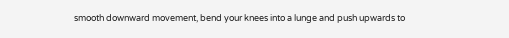smooth downward movement, bend your knees into a lunge and push upwards to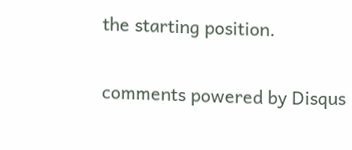the starting position.

comments powered by Disqus